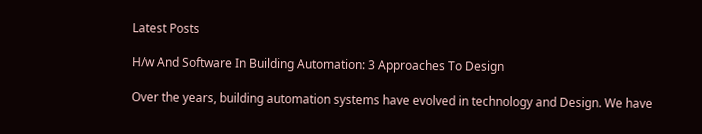Latest Posts

H/w And Software In Building Automation: 3 Approaches To Design

Over the years, building automation systems have evolved in technology and Design. We have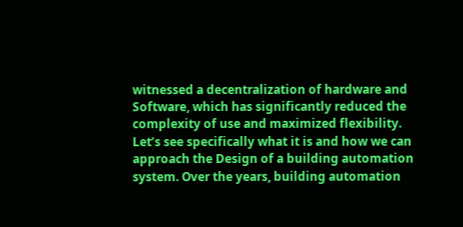witnessed a decentralization of hardware and Software, which has significantly reduced the complexity of use and maximized flexibility. Let’s see specifically what it is and how we can approach the Design of a building automation system. Over the years, building automation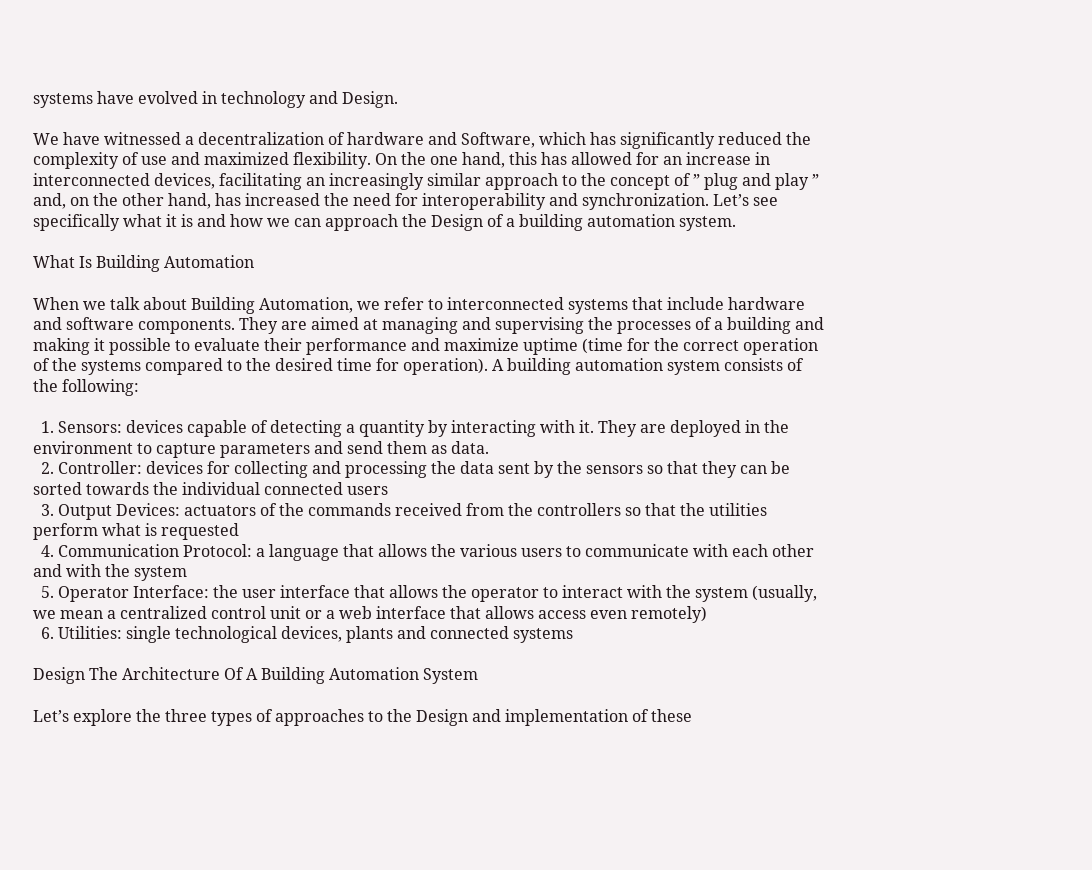systems have evolved in technology and Design.

We have witnessed a decentralization of hardware and Software, which has significantly reduced the complexity of use and maximized flexibility. On the one hand, this has allowed for an increase in interconnected devices, facilitating an increasingly similar approach to the concept of ” plug and play ” and, on the other hand, has increased the need for interoperability and synchronization. Let’s see specifically what it is and how we can approach the Design of a building automation system.

What Is Building Automation

When we talk about Building Automation, we refer to interconnected systems that include hardware and software components. They are aimed at managing and supervising the processes of a building and making it possible to evaluate their performance and maximize uptime (time for the correct operation of the systems compared to the desired time for operation). A building automation system consists of the following:

  1. Sensors: devices capable of detecting a quantity by interacting with it. They are deployed in the environment to capture parameters and send them as data.
  2. Controller: devices for collecting and processing the data sent by the sensors so that they can be sorted towards the individual connected users
  3. Output Devices: actuators of the commands received from the controllers so that the utilities perform what is requested
  4. Communication Protocol: a language that allows the various users to communicate with each other and with the system
  5. Operator Interface: the user interface that allows the operator to interact with the system (usually, we mean a centralized control unit or a web interface that allows access even remotely)
  6. Utilities: single technological devices, plants and connected systems

Design The Architecture Of A Building Automation System

Let’s explore the three types of approaches to the Design and implementation of these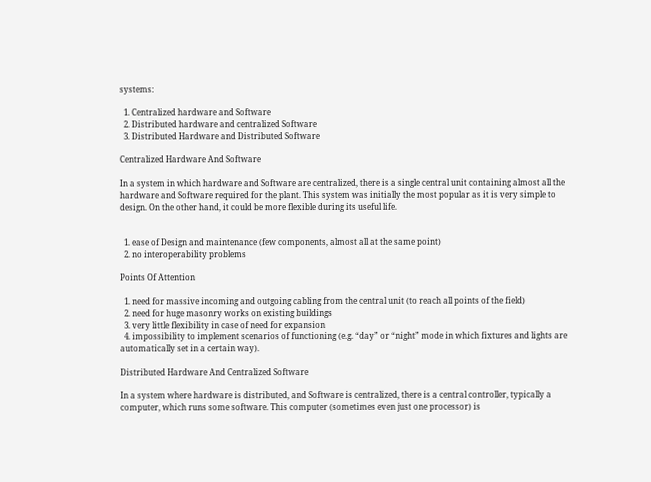systems:

  1. Centralized hardware and Software
  2. Distributed hardware and centralized Software
  3. Distributed Hardware and Distributed Software

Centralized Hardware And Software

In a system in which hardware and Software are centralized, there is a single central unit containing almost all the hardware and Software required for the plant. This system was initially the most popular as it is very simple to design. On the other hand, it could be more flexible during its useful life.


  1. ease of Design and maintenance (few components, almost all at the same point)
  2. no interoperability problems

Points Of Attention

  1. need for massive incoming and outgoing cabling from the central unit (to reach all points of the field)
  2. need for huge masonry works on existing buildings
  3. very little flexibility in case of need for expansion
  4. impossibility to implement scenarios of functioning (e.g. “day” or “night” mode in which fixtures and lights are automatically set in a certain way).

Distributed Hardware And Centralized Software

In a system where hardware is distributed, and Software is centralized, there is a central controller, typically a computer, which runs some software. This computer (sometimes even just one processor) is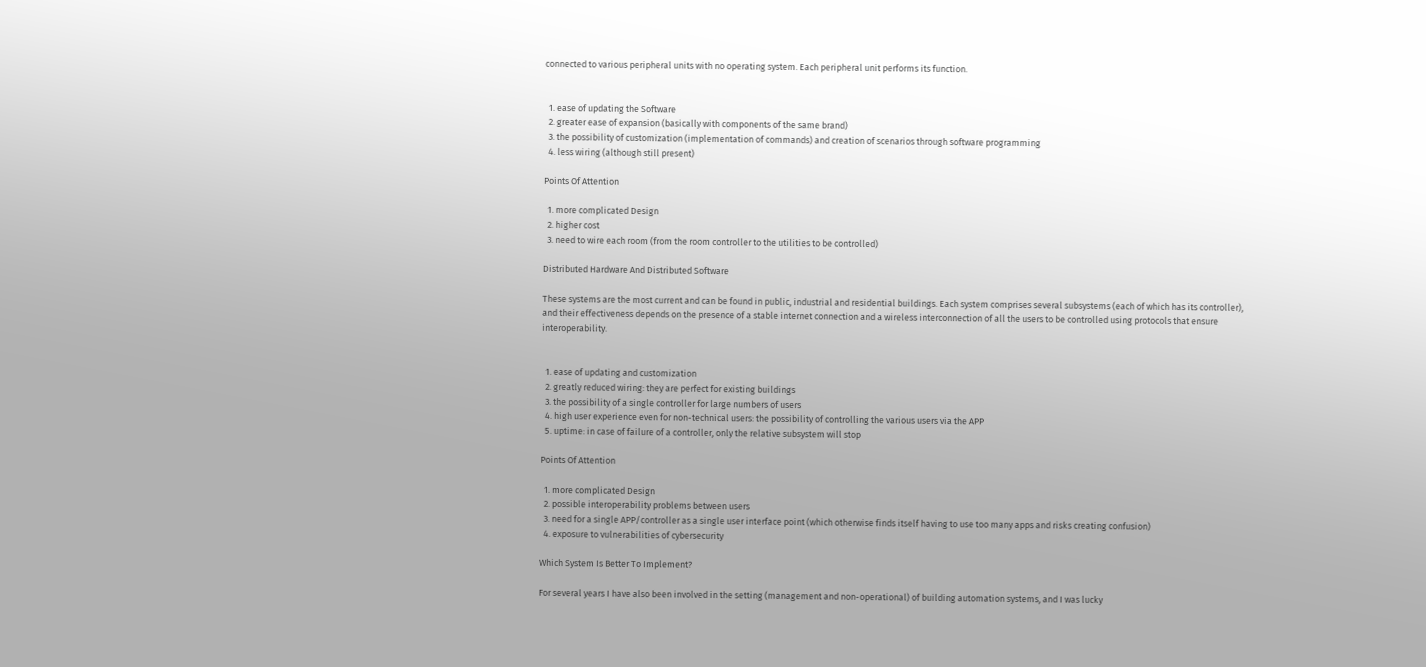connected to various peripheral units with no operating system. Each peripheral unit performs its function.


  1. ease of updating the Software
  2. greater ease of expansion (basically with components of the same brand)
  3. the possibility of customization (implementation of commands) and creation of scenarios through software programming
  4. less wiring (although still present)

Points Of Attention

  1. more complicated Design
  2. higher cost
  3. need to wire each room (from the room controller to the utilities to be controlled)

Distributed Hardware And Distributed Software

These systems are the most current and can be found in public, industrial and residential buildings. Each system comprises several subsystems (each of which has its controller), and their effectiveness depends on the presence of a stable internet connection and a wireless interconnection of all the users to be controlled using protocols that ensure interoperability.


  1. ease of updating and customization
  2. greatly reduced wiring: they are perfect for existing buildings
  3. the possibility of a single controller for large numbers of users
  4. high user experience even for non-technical users: the possibility of controlling the various users via the APP
  5. uptime: in case of failure of a controller, only the relative subsystem will stop

Points Of Attention

  1. more complicated Design
  2. possible interoperability problems between users
  3. need for a single APP/controller as a single user interface point (which otherwise finds itself having to use too many apps and risks creating confusion)
  4. exposure to vulnerabilities of cybersecurity

Which System Is Better To Implement?

For several years I have also been involved in the setting (management and non-operational) of building automation systems, and I was lucky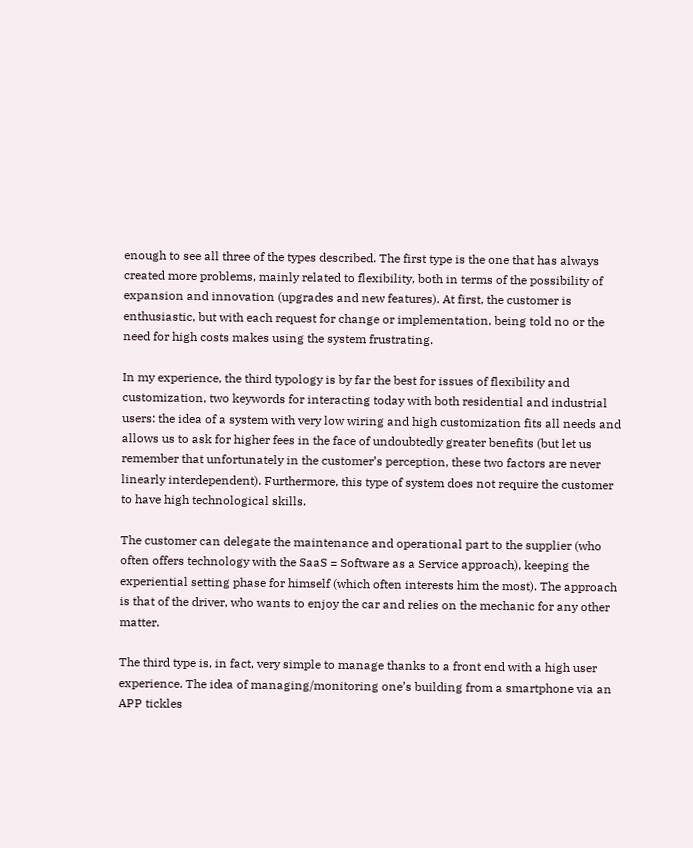enough to see all three of the types described. The first type is the one that has always created more problems, mainly related to flexibility, both in terms of the possibility of expansion and innovation (upgrades and new features). At first, the customer is enthusiastic, but with each request for change or implementation, being told no or the need for high costs makes using the system frustrating.

In my experience, the third typology is by far the best for issues of flexibility and customization, two keywords for interacting today with both residential and industrial users: the idea of a system with very low wiring and high customization fits all needs and allows us to ask for higher fees in the face of undoubtedly greater benefits (but let us remember that unfortunately in the customer’s perception, these two factors are never linearly interdependent). Furthermore, this type of system does not require the customer to have high technological skills.

The customer can delegate the maintenance and operational part to the supplier (who often offers technology with the SaaS = Software as a Service approach), keeping the experiential setting phase for himself (which often interests him the most). The approach is that of the driver, who wants to enjoy the car and relies on the mechanic for any other matter.

The third type is, in fact, very simple to manage thanks to a front end with a high user experience. The idea of managing/monitoring one’s building from a smartphone via an APP tickles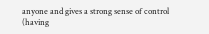anyone and gives a strong sense of control (having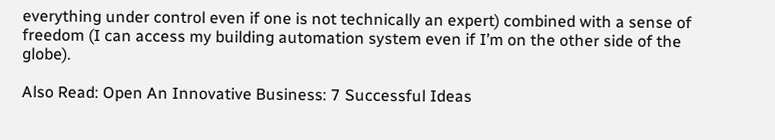everything under control even if one is not technically an expert) combined with a sense of freedom (I can access my building automation system even if I’m on the other side of the globe).

Also Read: Open An Innovative Business: 7 Successful Ideas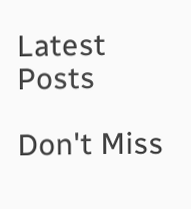Latest Posts

Don't Miss